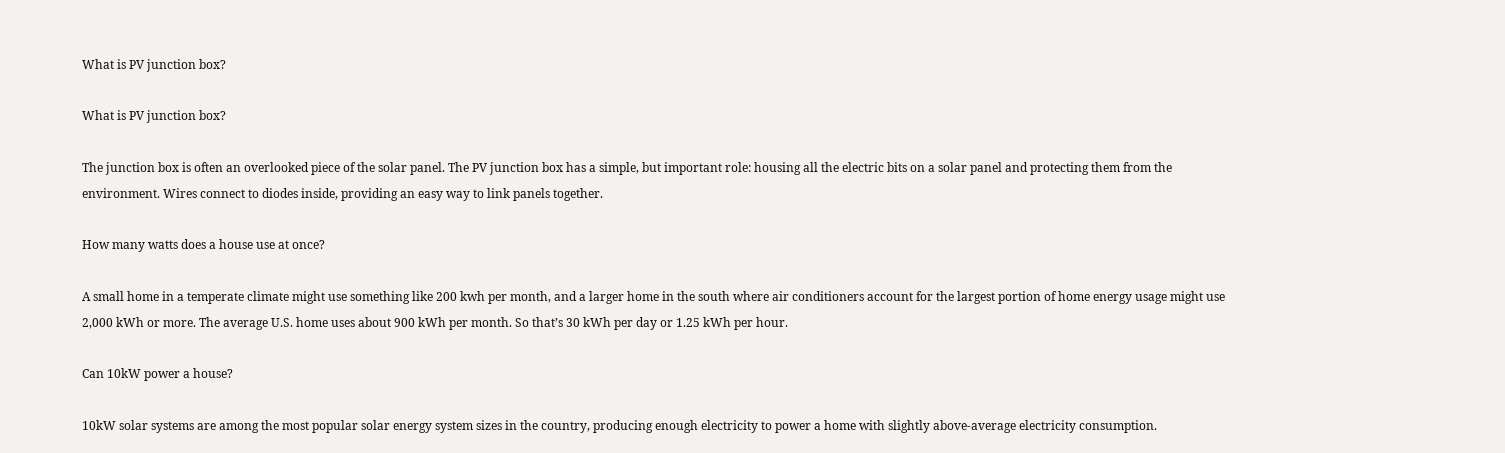What is PV junction box?

What is PV junction box?

The junction box is often an overlooked piece of the solar panel. The PV junction box has a simple, but important role: housing all the electric bits on a solar panel and protecting them from the environment. Wires connect to diodes inside, providing an easy way to link panels together.

How many watts does a house use at once?

A small home in a temperate climate might use something like 200 kwh per month, and a larger home in the south where air conditioners account for the largest portion of home energy usage might use 2,000 kWh or more. The average U.S. home uses about 900 kWh per month. So that’s 30 kWh per day or 1.25 kWh per hour.

Can 10kW power a house?

10kW solar systems are among the most popular solar energy system sizes in the country, producing enough electricity to power a home with slightly above-average electricity consumption.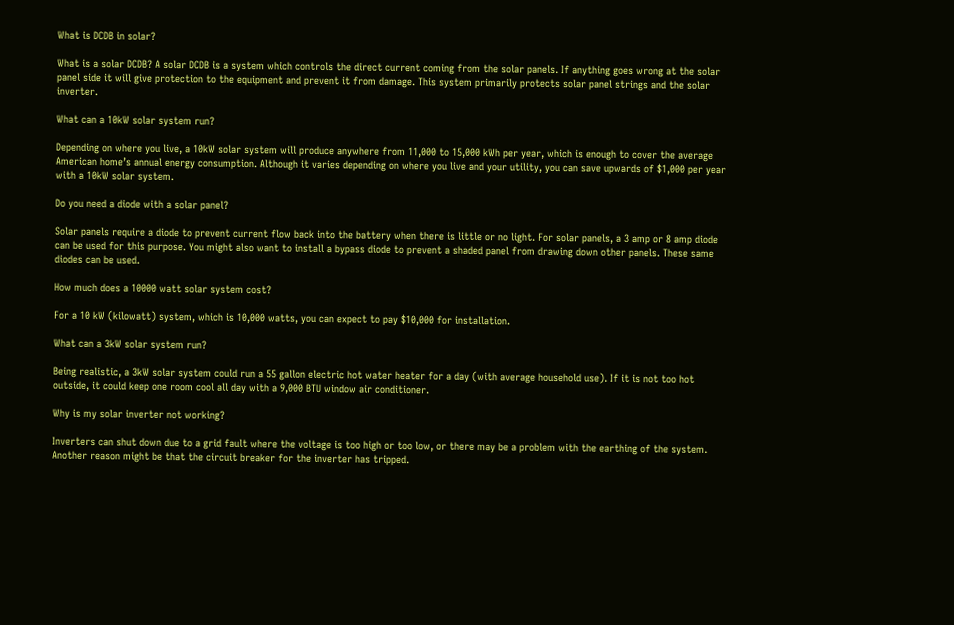What is DCDB in solar?

What is a solar DCDB? A solar DCDB is a system which controls the direct current coming from the solar panels. If anything goes wrong at the solar panel side it will give protection to the equipment and prevent it from damage. This system primarily protects solar panel strings and the solar inverter.

What can a 10kW solar system run?

Depending on where you live, a 10kW solar system will produce anywhere from 11,000 to 15,000 kWh per year, which is enough to cover the average American home’s annual energy consumption. Although it varies depending on where you live and your utility, you can save upwards of $1,000 per year with a 10kW solar system.

Do you need a diode with a solar panel?

Solar panels require a diode to prevent current flow back into the battery when there is little or no light. For solar panels, a 3 amp or 8 amp diode can be used for this purpose. You might also want to install a bypass diode to prevent a shaded panel from drawing down other panels. These same diodes can be used.

How much does a 10000 watt solar system cost?

For a 10 kW (kilowatt) system, which is 10,000 watts, you can expect to pay $10,000 for installation.

What can a 3kW solar system run?

Being realistic, a 3kW solar system could run a 55 gallon electric hot water heater for a day (with average household use). If it is not too hot outside, it could keep one room cool all day with a 9,000 BTU window air conditioner.

Why is my solar inverter not working?

Inverters can shut down due to a grid fault where the voltage is too high or too low, or there may be a problem with the earthing of the system. Another reason might be that the circuit breaker for the inverter has tripped.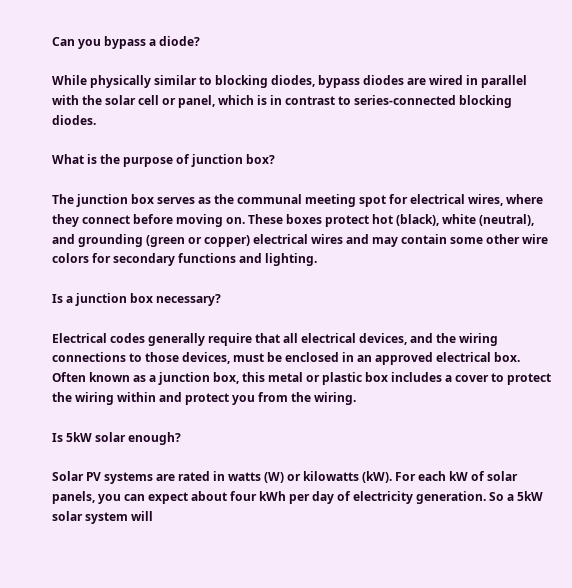Can you bypass a diode?

While physically similar to blocking diodes, bypass diodes are wired in parallel with the solar cell or panel, which is in contrast to series-connected blocking diodes.

What is the purpose of junction box?

The junction box serves as the communal meeting spot for electrical wires, where they connect before moving on. These boxes protect hot (black), white (neutral), and grounding (green or copper) electrical wires and may contain some other wire colors for secondary functions and lighting.

Is a junction box necessary?

Electrical codes generally require that all electrical devices, and the wiring connections to those devices, must be enclosed in an approved electrical box. Often known as a junction box, this metal or plastic box includes a cover to protect the wiring within and protect you from the wiring.

Is 5kW solar enough?

Solar PV systems are rated in watts (W) or kilowatts (kW). For each kW of solar panels, you can expect about four kWh per day of electricity generation. So a 5kW solar system will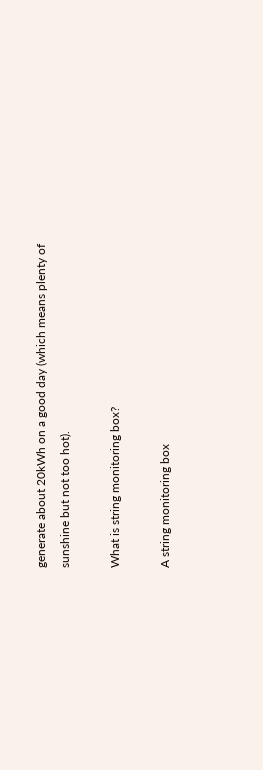generate about 20kWh on a good day (which means plenty of sunshine but not too hot).

What is string monitoring box?

A string monitoring box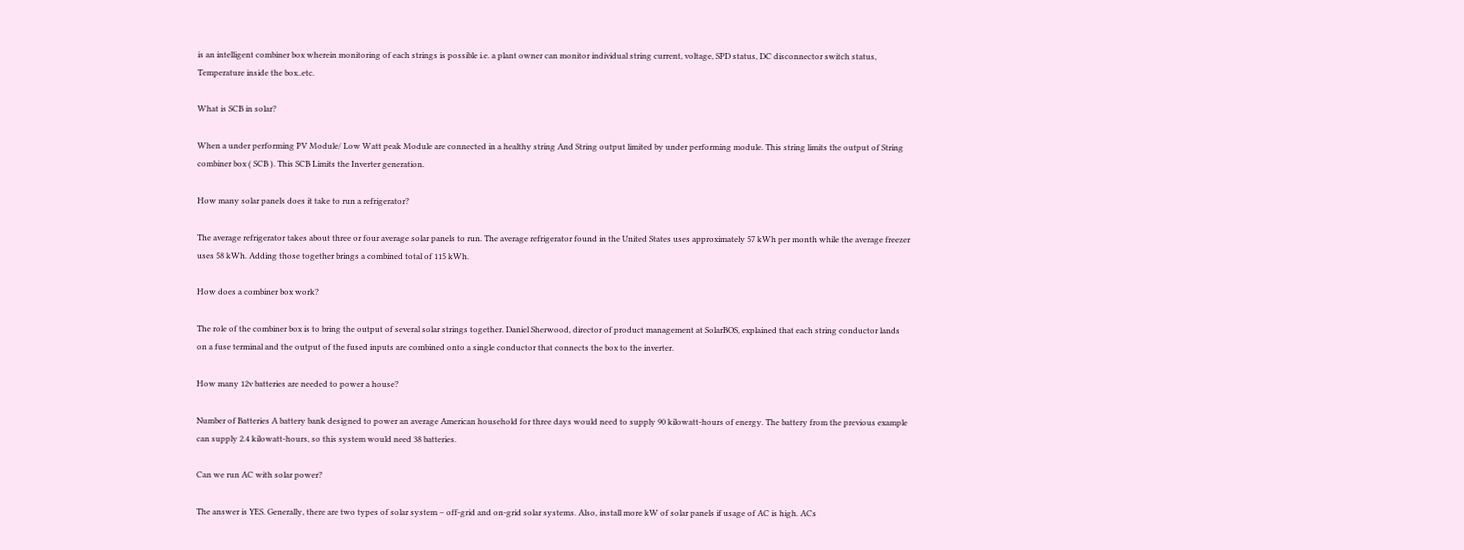is an intelligent combiner box wherein monitoring of each strings is possible i.e. a plant owner can monitor individual string current, voltage, SPD status, DC disconnector switch status, Temperature inside the box..etc.

What is SCB in solar?

When a under performing PV Module/ Low Watt peak Module are connected in a healthy string And String output limited by under performing module. This string limits the output of String combiner box ( SCB ). This SCB Limits the Inverter generation.

How many solar panels does it take to run a refrigerator?

The average refrigerator takes about three or four average solar panels to run. The average refrigerator found in the United States uses approximately 57 kWh per month while the average freezer uses 58 kWh. Adding those together brings a combined total of 115 kWh.

How does a combiner box work?

The role of the combiner box is to bring the output of several solar strings together. Daniel Sherwood, director of product management at SolarBOS, explained that each string conductor lands on a fuse terminal and the output of the fused inputs are combined onto a single conductor that connects the box to the inverter.

How many 12v batteries are needed to power a house?

Number of Batteries A battery bank designed to power an average American household for three days would need to supply 90 kilowatt-hours of energy. The battery from the previous example can supply 2.4 kilowatt-hours, so this system would need 38 batteries.

Can we run AC with solar power?

The answer is YES. Generally, there are two types of solar system – off-grid and on-grid solar systems. Also, install more kW of solar panels if usage of AC is high. ACs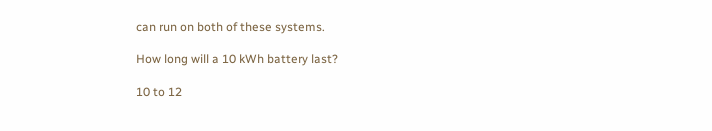can run on both of these systems.

How long will a 10 kWh battery last?

10 to 12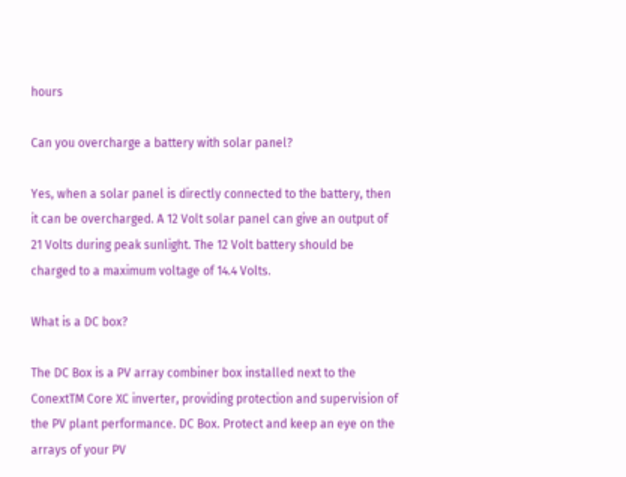hours

Can you overcharge a battery with solar panel?

Yes, when a solar panel is directly connected to the battery, then it can be overcharged. A 12 Volt solar panel can give an output of 21 Volts during peak sunlight. The 12 Volt battery should be charged to a maximum voltage of 14.4 Volts.

What is a DC box?

The DC Box is a PV array combiner box installed next to the ConextTM Core XC inverter, providing protection and supervision of the PV plant performance. DC Box. Protect and keep an eye on the arrays of your PV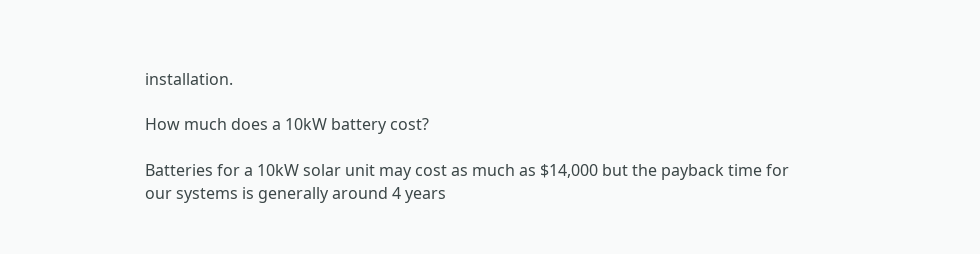installation.

How much does a 10kW battery cost?

Batteries for a 10kW solar unit may cost as much as $14,000 but the payback time for our systems is generally around 4 years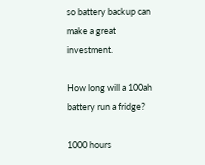so battery backup can make a great investment.

How long will a 100ah battery run a fridge?

1000 hours